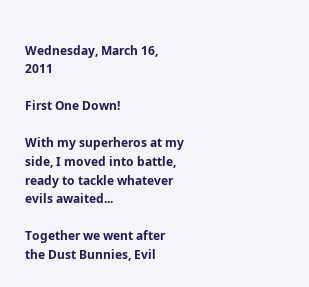Wednesday, March 16, 2011

First One Down!

With my superheros at my side, I moved into battle,
ready to tackle whatever evils awaited...

Together we went after the Dust Bunnies, Evil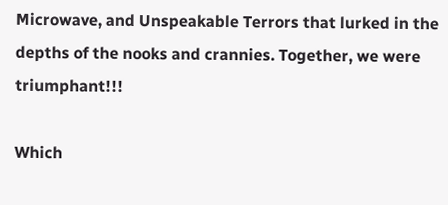Microwave, and Unspeakable Terrors that lurked in the depths of the nooks and crannies. Together, we were triumphant!!!

Which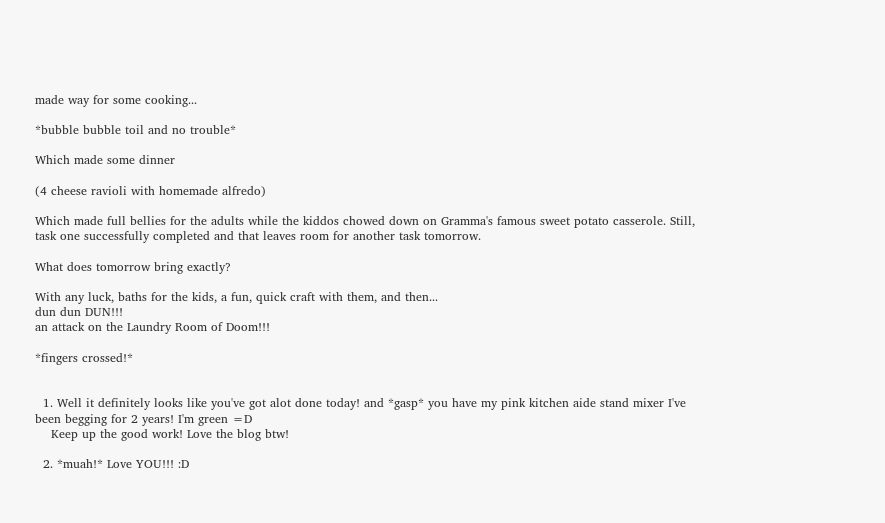made way for some cooking...

*bubble bubble toil and no trouble*

Which made some dinner

(4 cheese ravioli with homemade alfredo)

Which made full bellies for the adults while the kiddos chowed down on Gramma's famous sweet potato casserole. Still, task one successfully completed and that leaves room for another task tomorrow.

What does tomorrow bring exactly?

With any luck, baths for the kids, a fun, quick craft with them, and then...
dun dun DUN!!!
an attack on the Laundry Room of Doom!!!

*fingers crossed!*


  1. Well it definitely looks like you've got alot done today! and *gasp* you have my pink kitchen aide stand mixer I've been begging for 2 years! I'm green =D
    Keep up the good work! Love the blog btw!

  2. *muah!* Love YOU!!! :D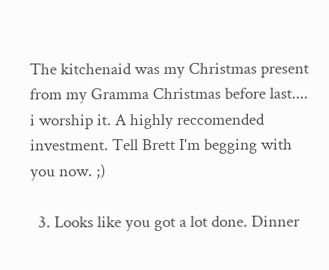The kitchenaid was my Christmas present from my Gramma Christmas before last.... i worship it. A highly reccomended investment. Tell Brett I'm begging with you now. ;)

  3. Looks like you got a lot done. Dinner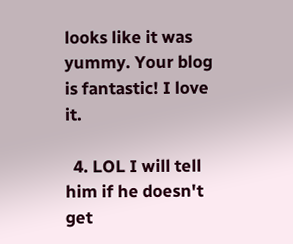looks like it was yummy. Your blog is fantastic! I love it.

  4. LOL I will tell him if he doesn't get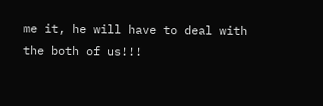me it, he will have to deal with the both of us!!!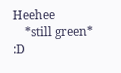Heehee
    *still green* :D